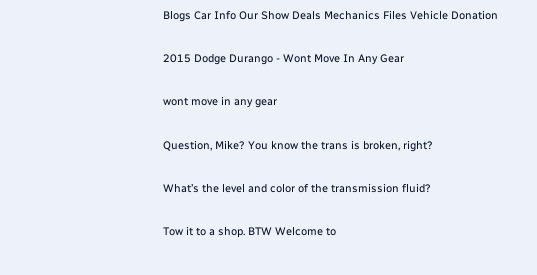Blogs Car Info Our Show Deals Mechanics Files Vehicle Donation

2015 Dodge Durango - Wont Move In Any Gear

wont move in any gear

Question, Mike? You know the trans is broken, right?

What’s the level and color of the transmission fluid?

Tow it to a shop. BTW Welcome to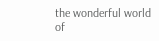the wonderful world of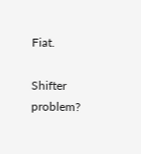Fiat.

Shifter problem?